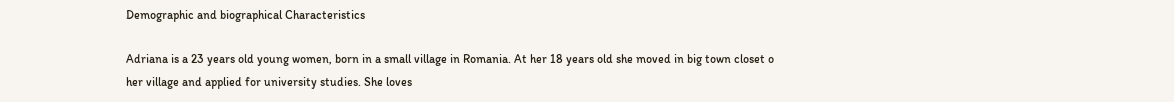Demographic and biographical Characteristics

Adriana is a 23 years old young women, born in a small village in Romania. At her 18 years old she moved in big town closet o her village and applied for university studies. She loves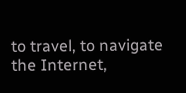to travel, to navigate the Internet,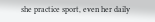she practice sport, even her daily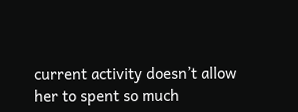current activity doesn’t allow her to spent so much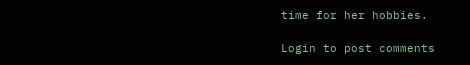time for her hobbies.

Login to post comments